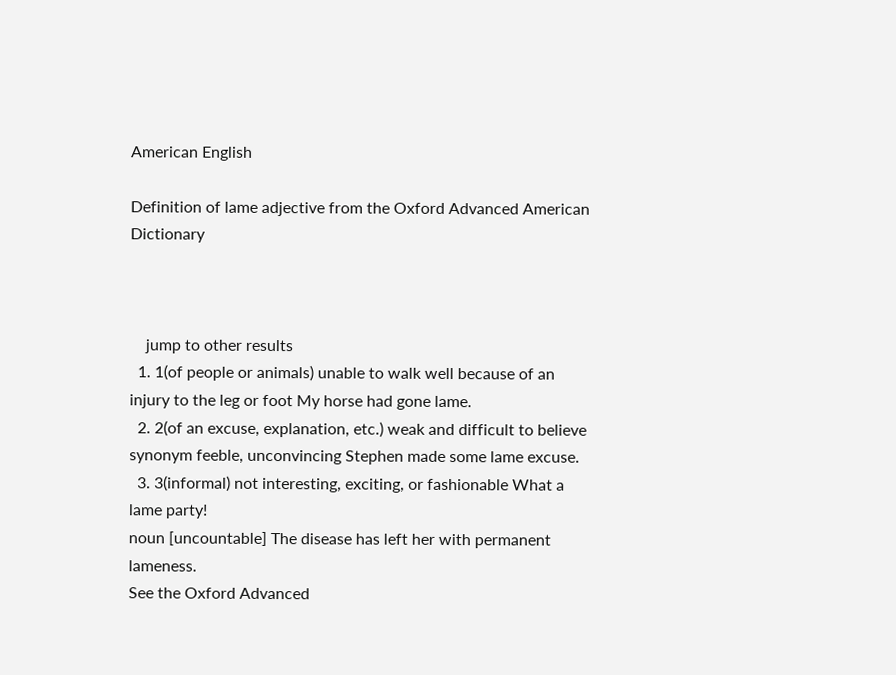American English

Definition of lame adjective from the Oxford Advanced American Dictionary



    jump to other results
  1. 1(of people or animals) unable to walk well because of an injury to the leg or foot My horse had gone lame.
  2. 2(of an excuse, explanation, etc.) weak and difficult to believe synonym feeble, unconvincing Stephen made some lame excuse.
  3. 3(informal) not interesting, exciting, or fashionable What a lame party!
noun [uncountable] The disease has left her with permanent lameness.
See the Oxford Advanced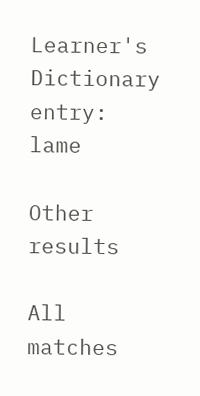Learner's Dictionary entry: lame

Other results

All matches